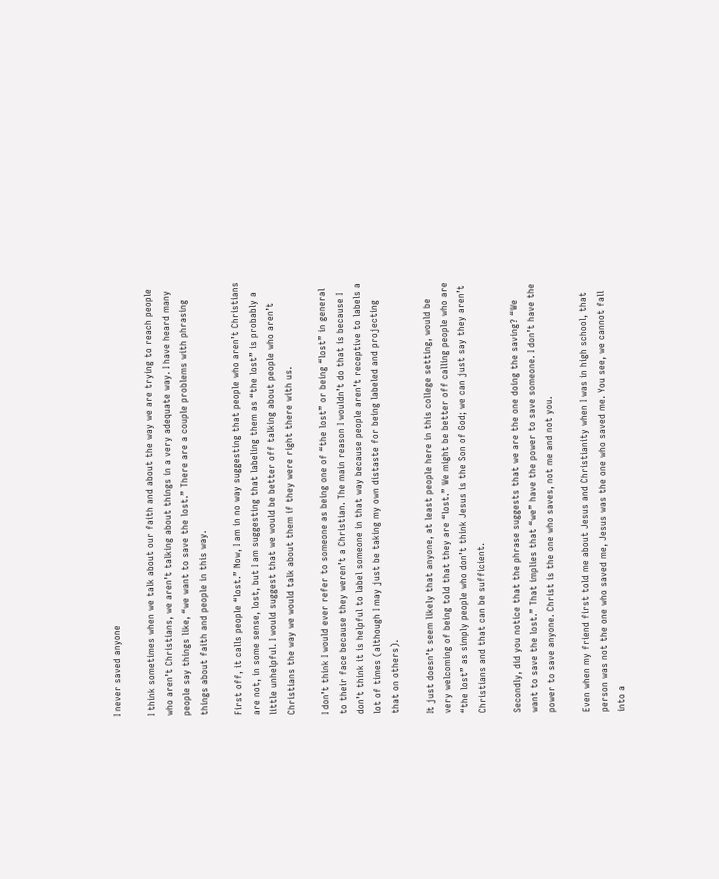I never saved anyone

I think sometimes when we talk about our faith and about the way we are trying to reach people who aren’t Christians, we aren’t talking about things in a very adequate way. I have heard many people say things like, “we want to save the lost.” There are a couple problems with phrasing things about faith and people in this way.

First off, it calls people “lost.” Now, I am in no way suggesting that people who aren’t Christians are not, in some sense, lost, but I am suggesting that labeling them as “the lost” is probably a little unhelpful. I would suggest that we would be better off talking about people who aren’t Christians the way we would talk about them if they were right there with us.

I don’t think I would ever refer to someone as being one of “the lost” or being “lost” in general to their face because they weren’t a Christian. The main reason I wouldn’t do that is because I don’t think it is helpful to label someone in that way because people aren’t receptive to labels a lot of times (although I may just be taking my own distaste for being labeled and projecting that on others).

It just doesn’t seem likely that anyone, at least people here in this college setting, would be very welcoming of being told that they are “lost.” We might be better off calling people who are “the lost” as simply people who don’t think Jesus is the Son of God; we can just say they aren’t Christians and that can be sufficient.

Secondly, did you notice that the phrase suggests that we are the one doing the saving? “We want to save the lost.” That implies that “we” have the power to save someone. I don’t have the power to save anyone. Christ is the one who saves, not me and not you.

Even when my friend first told me about Jesus and Christianity when I was in high school, that person was not the one who saved me, Jesus was the one who saved me. You see, we cannot fall into a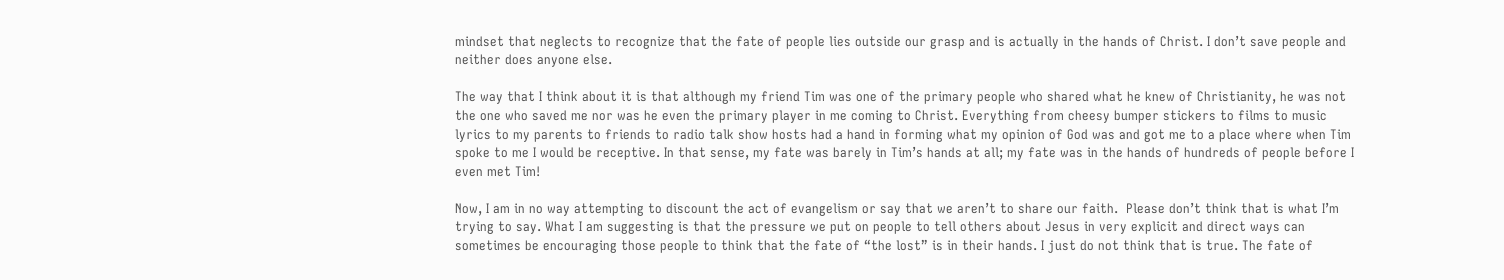mindset that neglects to recognize that the fate of people lies outside our grasp and is actually in the hands of Christ. I don’t save people and neither does anyone else.

The way that I think about it is that although my friend Tim was one of the primary people who shared what he knew of Christianity, he was not the one who saved me nor was he even the primary player in me coming to Christ. Everything from cheesy bumper stickers to films to music lyrics to my parents to friends to radio talk show hosts had a hand in forming what my opinion of God was and got me to a place where when Tim spoke to me I would be receptive. In that sense, my fate was barely in Tim’s hands at all; my fate was in the hands of hundreds of people before I even met Tim!

Now, I am in no way attempting to discount the act of evangelism or say that we aren’t to share our faith.  Please don’t think that is what I’m trying to say. What I am suggesting is that the pressure we put on people to tell others about Jesus in very explicit and direct ways can sometimes be encouraging those people to think that the fate of “the lost” is in their hands. I just do not think that is true. The fate of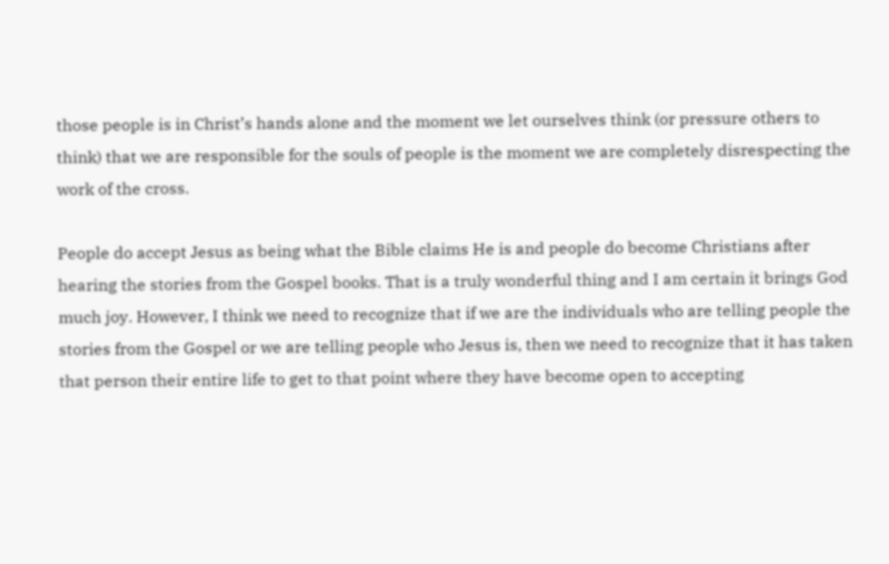those people is in Christ’s hands alone and the moment we let ourselves think (or pressure others to think) that we are responsible for the souls of people is the moment we are completely disrespecting the work of the cross.

People do accept Jesus as being what the Bible claims He is and people do become Christians after hearing the stories from the Gospel books. That is a truly wonderful thing and I am certain it brings God much joy. However, I think we need to recognize that if we are the individuals who are telling people the stories from the Gospel or we are telling people who Jesus is, then we need to recognize that it has taken that person their entire life to get to that point where they have become open to accepting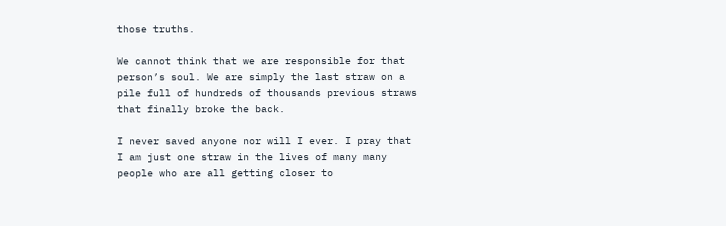those truths.

We cannot think that we are responsible for that person’s soul. We are simply the last straw on a pile full of hundreds of thousands previous straws that finally broke the back.

I never saved anyone nor will I ever. I pray that I am just one straw in the lives of many many people who are all getting closer to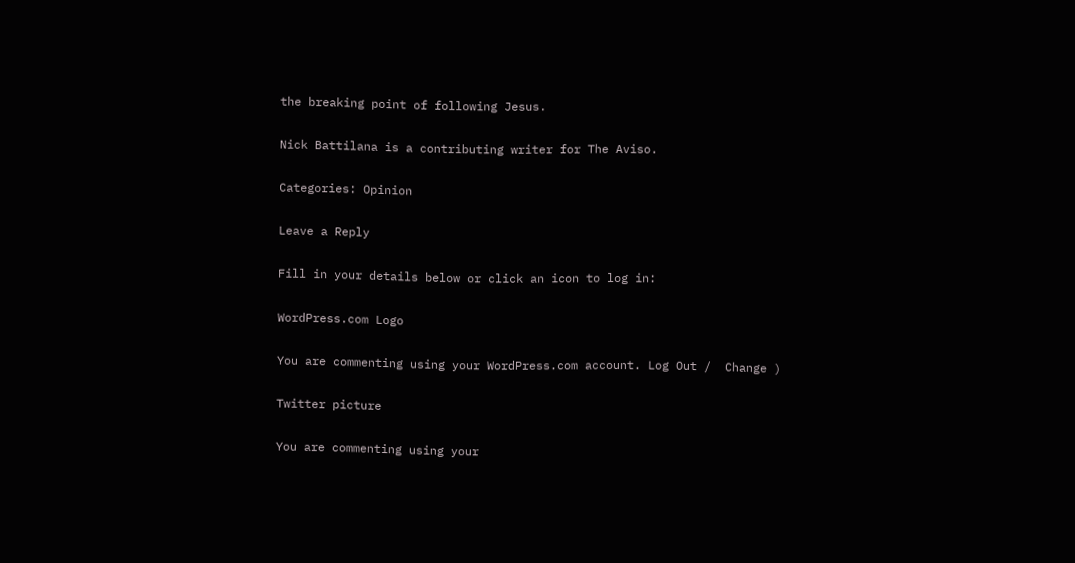the breaking point of following Jesus.

Nick Battilana is a contributing writer for The Aviso.

Categories: Opinion

Leave a Reply

Fill in your details below or click an icon to log in:

WordPress.com Logo

You are commenting using your WordPress.com account. Log Out /  Change )

Twitter picture

You are commenting using your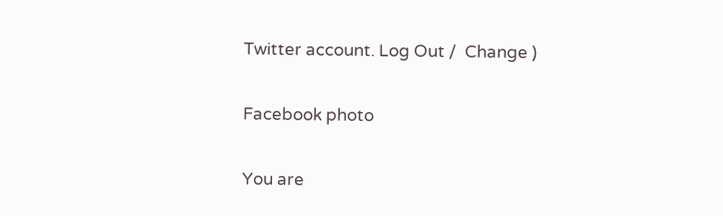Twitter account. Log Out /  Change )

Facebook photo

You are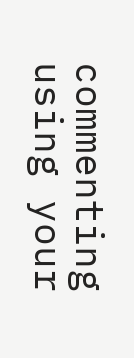commenting using your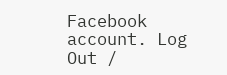Facebook account. Log Out /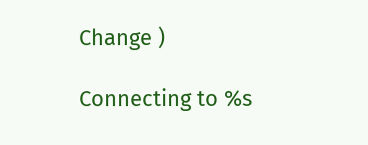Change )

Connecting to %s